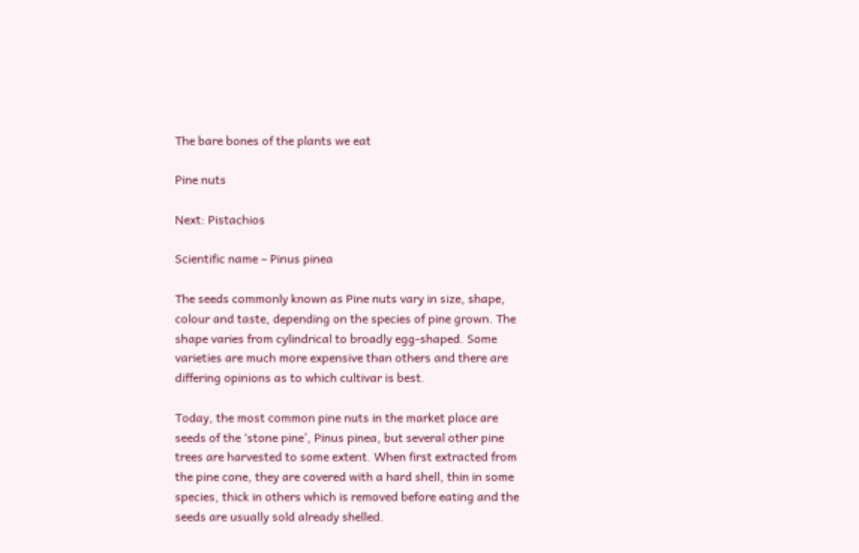The bare bones of the plants we eat

Pine nuts

Next: Pistachios

Scientific name – Pinus pinea

The seeds commonly known as Pine nuts vary in size, shape, colour and taste, depending on the species of pine grown. The shape varies from cylindrical to broadly egg-shaped. Some varieties are much more expensive than others and there are differing opinions as to which cultivar is best.

Today, the most common pine nuts in the market place are seeds of the ‘stone pine’, Pinus pinea, but several other pine trees are harvested to some extent. When first extracted from the pine cone, they are covered with a hard shell, thin in some species, thick in others which is removed before eating and the seeds are usually sold already shelled.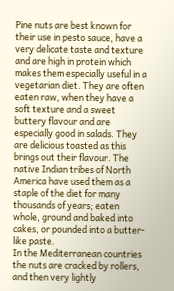Pine nuts are best known for their use in pesto sauce, have a very delicate taste and texture and are high in protein which makes them especially useful in a vegetarian diet. They are often eaten raw, when they have a soft texture and a sweet buttery flavour and are especially good in salads. They are delicious toasted as this brings out their flavour. The native Indian tribes of North America have used them as a staple of the diet for many thousands of years; eaten whole, ground and baked into cakes, or pounded into a butter-like paste.
In the Mediterranean countries the nuts are cracked by rollers, and then very lightly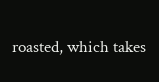roasted, which takes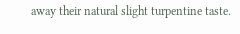away their natural slight turpentine taste.